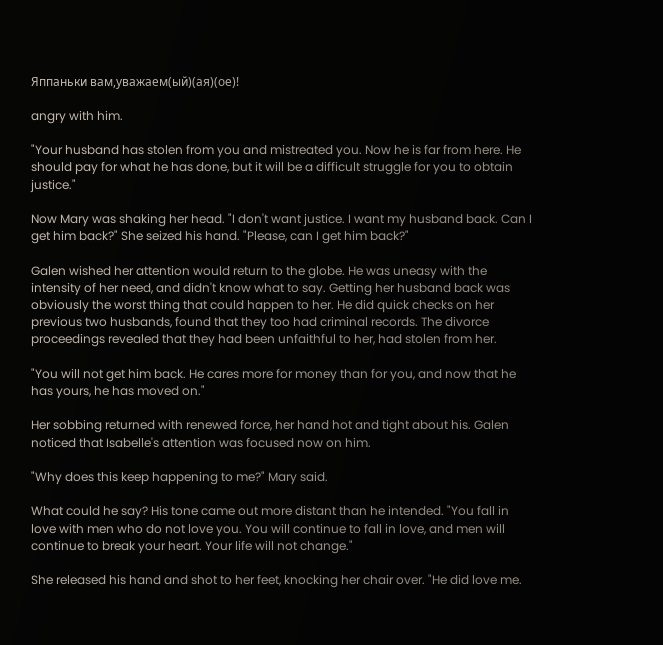Яппаньки вам,уважаем(ый)(ая)(ое)!

angry with him.

"Your husband has stolen from you and mistreated you. Now he is far from here. He should pay for what he has done, but it will be a difficult struggle for you to obtain justice."

Now Mary was shaking her head. "I don't want justice. I want my husband back. Can I get him back?" She seized his hand. "Please, can I get him back?"

Galen wished her attention would return to the globe. He was uneasy with the intensity of her need, and didn't know what to say. Getting her husband back was obviously the worst thing that could happen to her. He did quick checks on her previous two husbands, found that they too had criminal records. The divorce proceedings revealed that they had been unfaithful to her, had stolen from her.

"You will not get him back. He cares more for money than for you, and now that he has yours, he has moved on."

Her sobbing returned with renewed force, her hand hot and tight about his. Galen noticed that Isabelle's attention was focused now on him.

"Why does this keep happening to me?" Mary said.

What could he say? His tone came out more distant than he intended. "You fall in love with men who do not love you. You will continue to fall in love, and men will continue to break your heart. Your life will not change."

She released his hand and shot to her feet, knocking her chair over. "He did love me.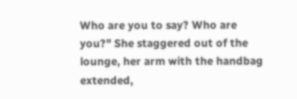Who are you to say? Who are you?" She staggered out of the lounge, her arm with the handbag extended,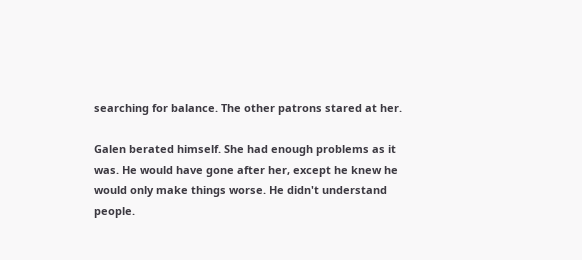searching for balance. The other patrons stared at her.

Galen berated himself. She had enough problems as it was. He would have gone after her, except he knew he would only make things worse. He didn't understand people.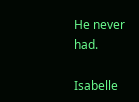He never had.

Isabelle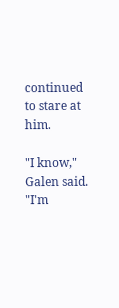continued to stare at him.

"I know," Galen said. "I'm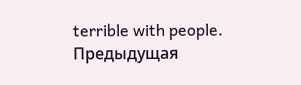terrible with people.
Предыдущая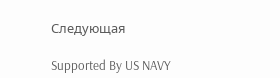Следующая

Supported By US NAVY